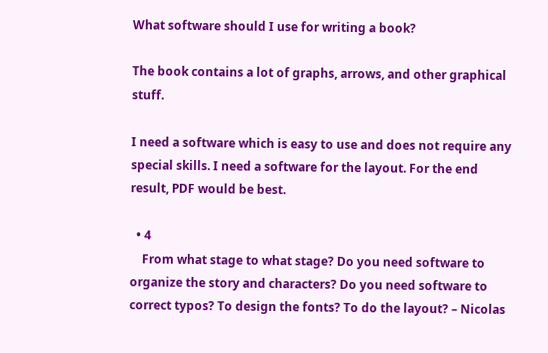What software should I use for writing a book?

The book contains a lot of graphs, arrows, and other graphical stuff.

I need a software which is easy to use and does not require any special skills. I need a software for the layout. For the end result, PDF would be best.

  • 4
    From what stage to what stage? Do you need software to organize the story and characters? Do you need software to correct typos? To design the fonts? To do the layout? – Nicolas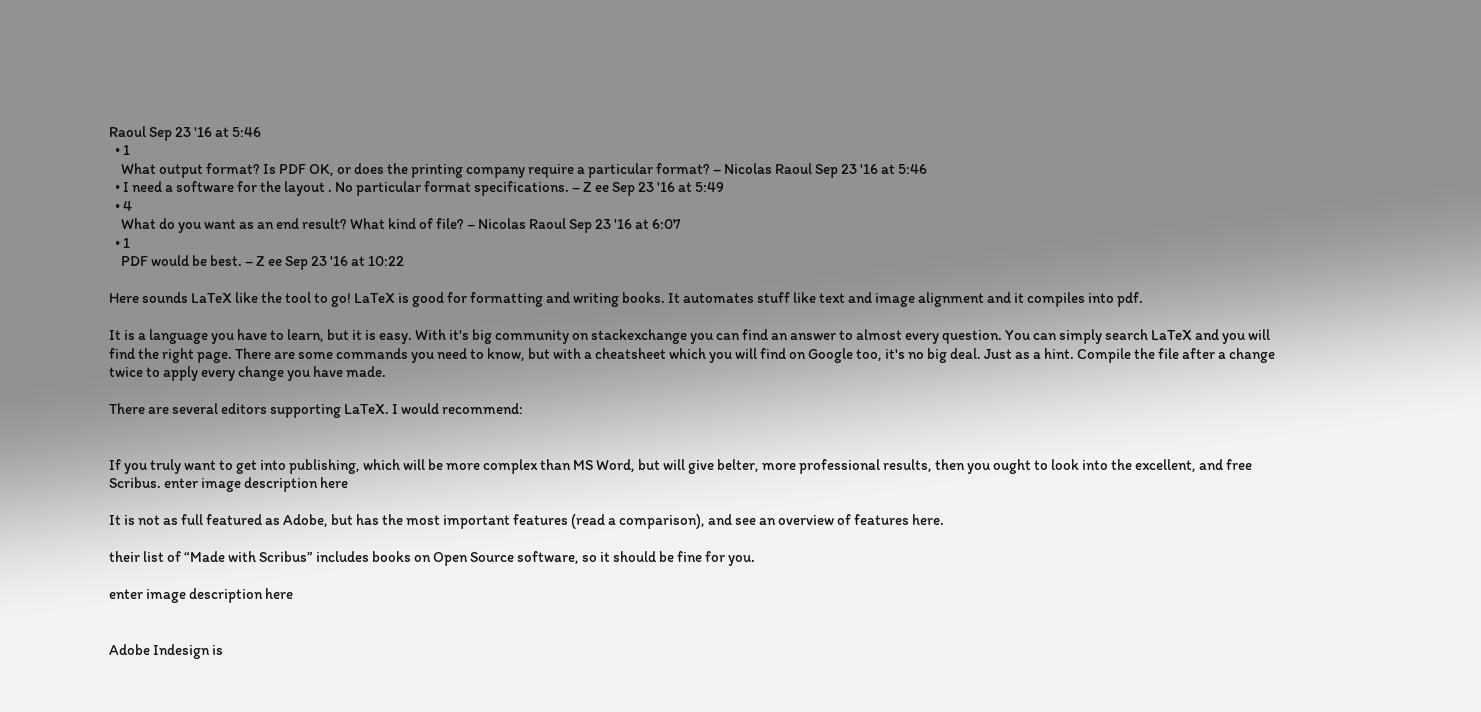Raoul Sep 23 '16 at 5:46
  • 1
    What output format? Is PDF OK, or does the printing company require a particular format? – Nicolas Raoul Sep 23 '16 at 5:46
  • I need a software for the layout . No particular format specifications. – Z ee Sep 23 '16 at 5:49
  • 4
    What do you want as an end result? What kind of file? – Nicolas Raoul Sep 23 '16 at 6:07
  • 1
    PDF would be best. – Z ee Sep 23 '16 at 10:22

Here sounds LaTeX like the tool to go! LaTeX is good for formatting and writing books. It automates stuff like text and image alignment and it compiles into pdf.

It is a language you have to learn, but it is easy. With it's big community on stackexchange you can find an answer to almost every question. You can simply search LaTeX and you will find the right page. There are some commands you need to know, but with a cheatsheet which you will find on Google too, it's no big deal. Just as a hint. Compile the file after a change twice to apply every change you have made.

There are several editors supporting LaTeX. I would recommend:


If you truly want to get into publishing, which will be more complex than MS Word, but will give belter, more professional results, then you ought to look into the excellent, and free Scribus. enter image description here

It is not as full featured as Adobe, but has the most important features (read a comparison), and see an overview of features here.

their list of “Made with Scribus” includes books on Open Source software, so it should be fine for you.

enter image description here


Adobe Indesign is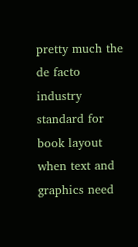pretty much the de facto industry standard for book layout when text and graphics need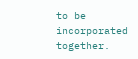to be incorporated together.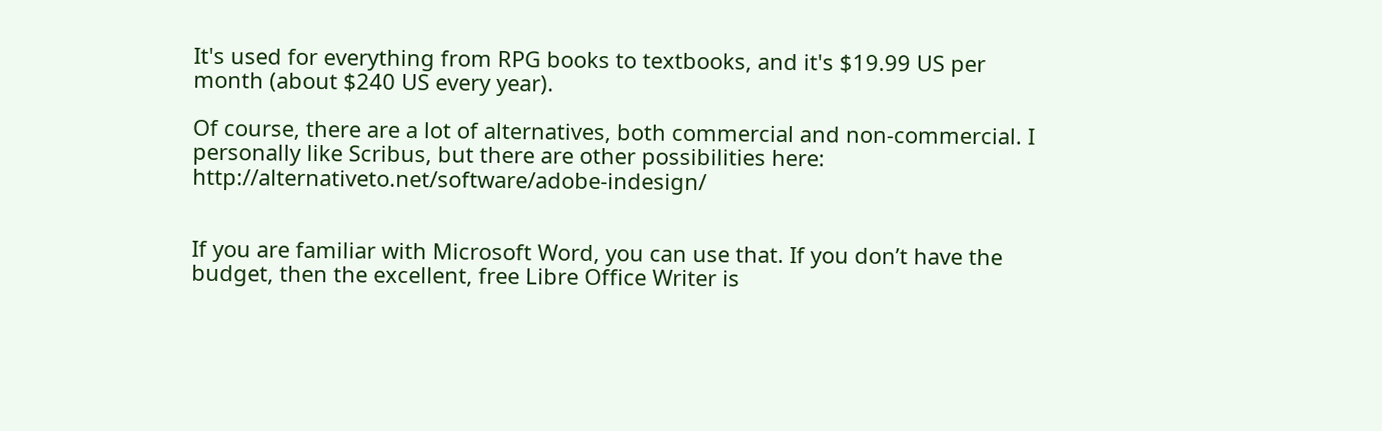It's used for everything from RPG books to textbooks, and it's $19.99 US per month (about $240 US every year).

Of course, there are a lot of alternatives, both commercial and non-commercial. I personally like Scribus, but there are other possibilities here: http://alternativeto.net/software/adobe-indesign/


If you are familiar with Microsoft Word, you can use that. If you don’t have the budget, then the excellent, free Libre Office Writer is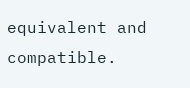equivalent and compatible.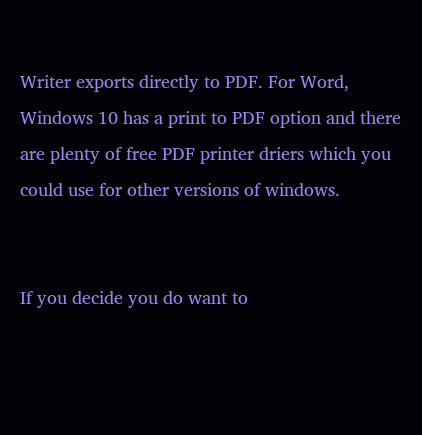Writer exports directly to PDF. For Word, Windows 10 has a print to PDF option and there are plenty of free PDF printer driers which you could use for other versions of windows.


If you decide you do want to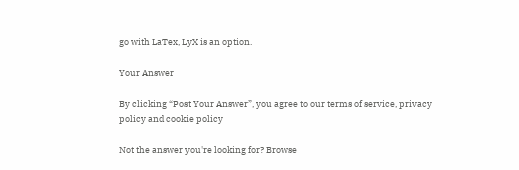go with LaTex, LyX is an option.

Your Answer

By clicking “Post Your Answer”, you agree to our terms of service, privacy policy and cookie policy

Not the answer you're looking for? Browse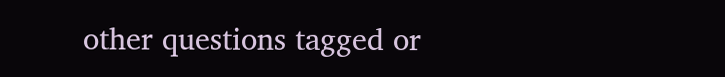other questions tagged or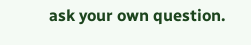ask your own question.